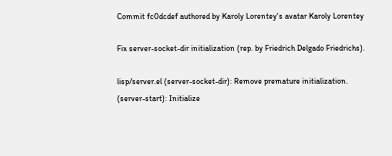Commit fc0dcdef authored by Karoly Lorentey's avatar Karoly Lorentey

Fix server-socket-dir initialization (rep. by Friedrich Delgado Friedrichs).

lisp/server.el (server-socket-dir): Remove premature initialization.
(server-start): Initialize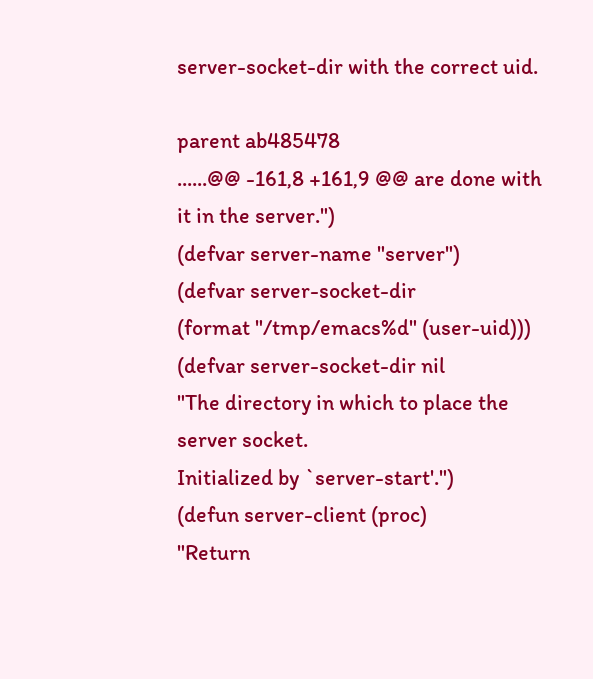server-socket-dir with the correct uid.

parent ab485478
......@@ -161,8 +161,9 @@ are done with it in the server.")
(defvar server-name "server")
(defvar server-socket-dir
(format "/tmp/emacs%d" (user-uid)))
(defvar server-socket-dir nil
"The directory in which to place the server socket.
Initialized by `server-start'.")
(defun server-client (proc)
"Return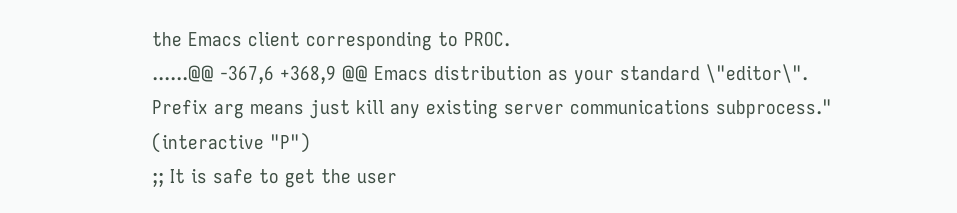the Emacs client corresponding to PROC.
......@@ -367,6 +368,9 @@ Emacs distribution as your standard \"editor\".
Prefix arg means just kill any existing server communications subprocess."
(interactive "P")
;; It is safe to get the user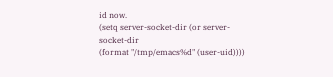id now.
(setq server-socket-dir (or server-socket-dir
(format "/tmp/emacs%d" (user-uid))))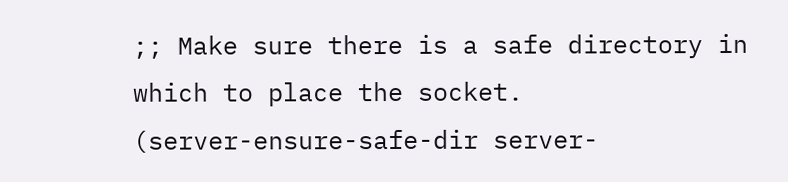;; Make sure there is a safe directory in which to place the socket.
(server-ensure-safe-dir server-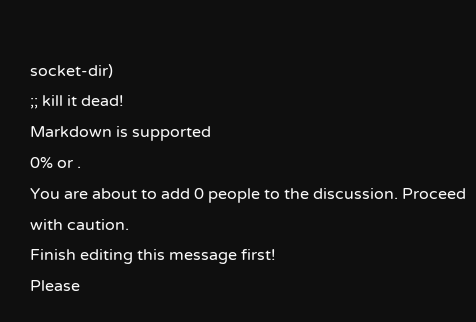socket-dir)
;; kill it dead!
Markdown is supported
0% or .
You are about to add 0 people to the discussion. Proceed with caution.
Finish editing this message first!
Please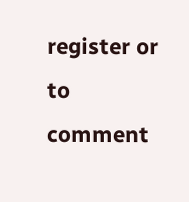register or to comment